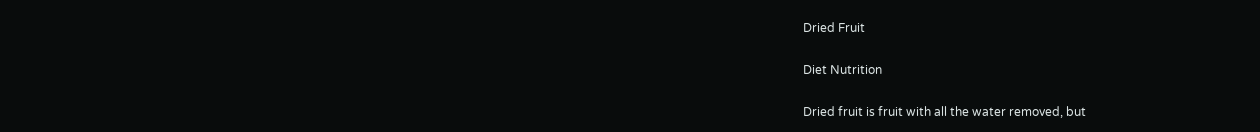Dried Fruit

Diet Nutrition

Dried fruit is fruit with all the water removed, but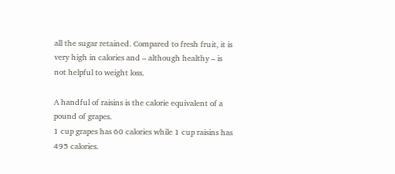all the sugar retained. Compared to fresh fruit, it is very high in calories and – although healthy – is not helpful to weight loss.

A handful of raisins is the calorie equivalent of a pound of grapes.
1 cup grapes has 60 calories while 1 cup raisins has 495 calories.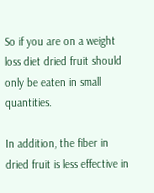So if you are on a weight loss diet dried fruit should only be eaten in small quantities.

In addition, the fiber in dried fruit is less effective in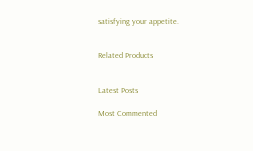satisfying your appetite.


Related Products


Latest Posts

Most Commented